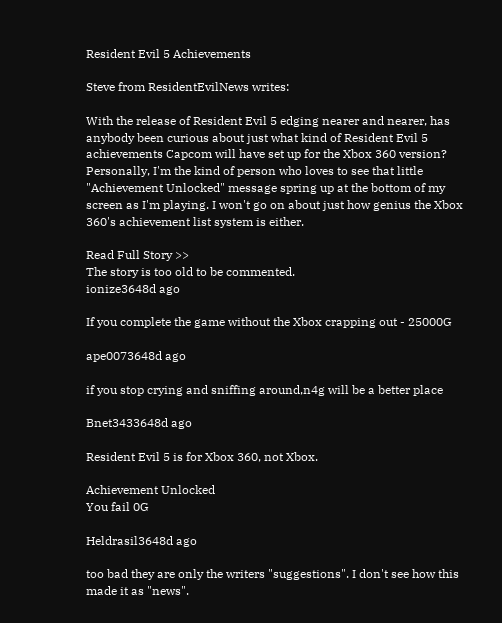Resident Evil 5 Achievements

Steve from ResidentEvilNews writes:

With the release of Resident Evil 5 edging nearer and nearer, has anybody been curious about just what kind of Resident Evil 5 achievements Capcom will have set up for the Xbox 360 version? Personally, I'm the kind of person who loves to see that little "Achievement Unlocked" message spring up at the bottom of my screen as I'm playing. I won't go on about just how genius the Xbox 360's achievement list system is either.

Read Full Story >>
The story is too old to be commented.
ionize3648d ago

If you complete the game without the Xbox crapping out - 25000G

ape0073648d ago

if you stop crying and sniffing around,n4g will be a better place

Bnet3433648d ago

Resident Evil 5 is for Xbox 360, not Xbox.

Achievement Unlocked
You fail 0G

Heldrasil3648d ago

too bad they are only the writers "suggestions". I don't see how this made it as "news".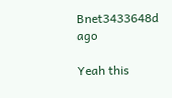Bnet3433648d ago

Yeah this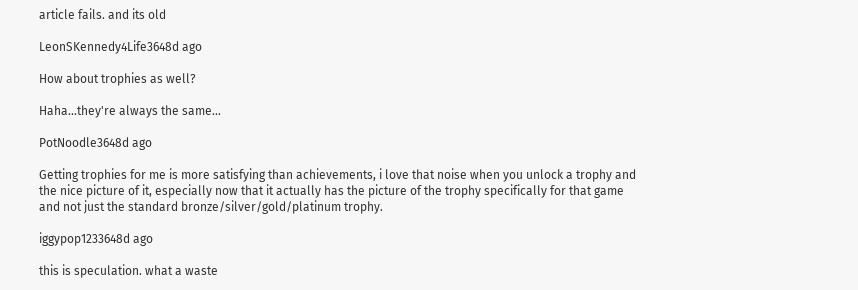article fails. and its old

LeonSKennedy4Life3648d ago

How about trophies as well?

Haha...they're always the same...

PotNoodle3648d ago

Getting trophies for me is more satisfying than achievements, i love that noise when you unlock a trophy and the nice picture of it, especially now that it actually has the picture of the trophy specifically for that game and not just the standard bronze/silver/gold/platinum trophy.

iggypop1233648d ago

this is speculation. what a waste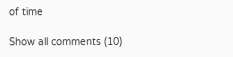of time

Show all comments (10)